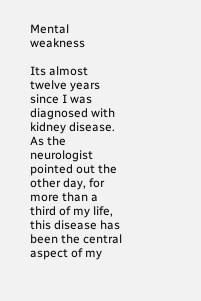Mental weakness

Its almost twelve years since I was diagnosed with kidney disease. As the neurologist pointed out the other day, for more than a third of my life, this disease has been the central aspect of my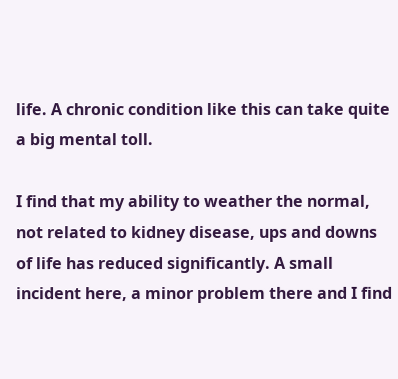life. A chronic condition like this can take quite a big mental toll.

I find that my ability to weather the normal, not related to kidney disease, ups and downs of life has reduced significantly. A small incident here, a minor problem there and I find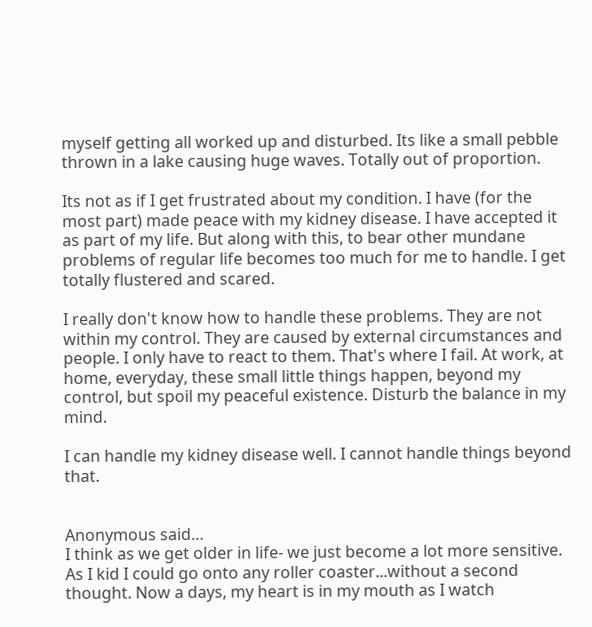myself getting all worked up and disturbed. Its like a small pebble thrown in a lake causing huge waves. Totally out of proportion.

Its not as if I get frustrated about my condition. I have (for the most part) made peace with my kidney disease. I have accepted it as part of my life. But along with this, to bear other mundane problems of regular life becomes too much for me to handle. I get totally flustered and scared.

I really don't know how to handle these problems. They are not within my control. They are caused by external circumstances and people. I only have to react to them. That's where I fail. At work, at home, everyday, these small little things happen, beyond my control, but spoil my peaceful existence. Disturb the balance in my mind.

I can handle my kidney disease well. I cannot handle things beyond that.


Anonymous said…
I think as we get older in life- we just become a lot more sensitive. As I kid I could go onto any roller coaster...without a second thought. Now a days, my heart is in my mouth as I watch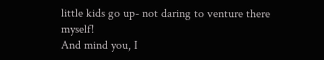little kids go up- not daring to venture there myself!
And mind you, I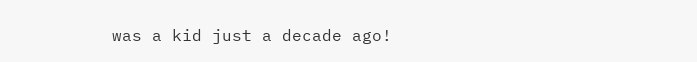was a kid just a decade ago!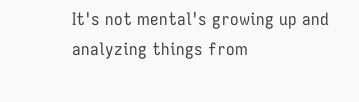It's not mental's growing up and analyzing things from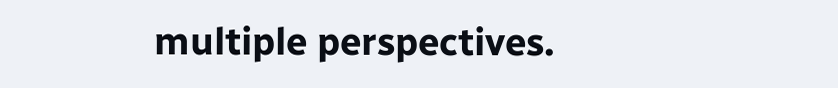multiple perspectives.